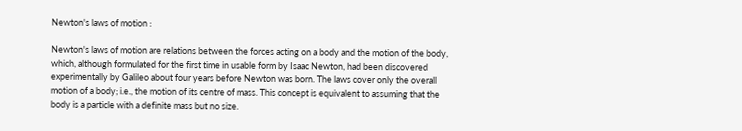Newton's laws of motion :

Newton's laws of motion are relations between the forces acting on a body and the motion of the body, which, although formulated for the first time in usable form by Isaac Newton, had been discovered experimentally by Galileo about four years before Newton was born. The laws cover only the overall motion of a body; i.e., the motion of its centre of mass. This concept is equivalent to assuming that the body is a particle with a definite mass but no size.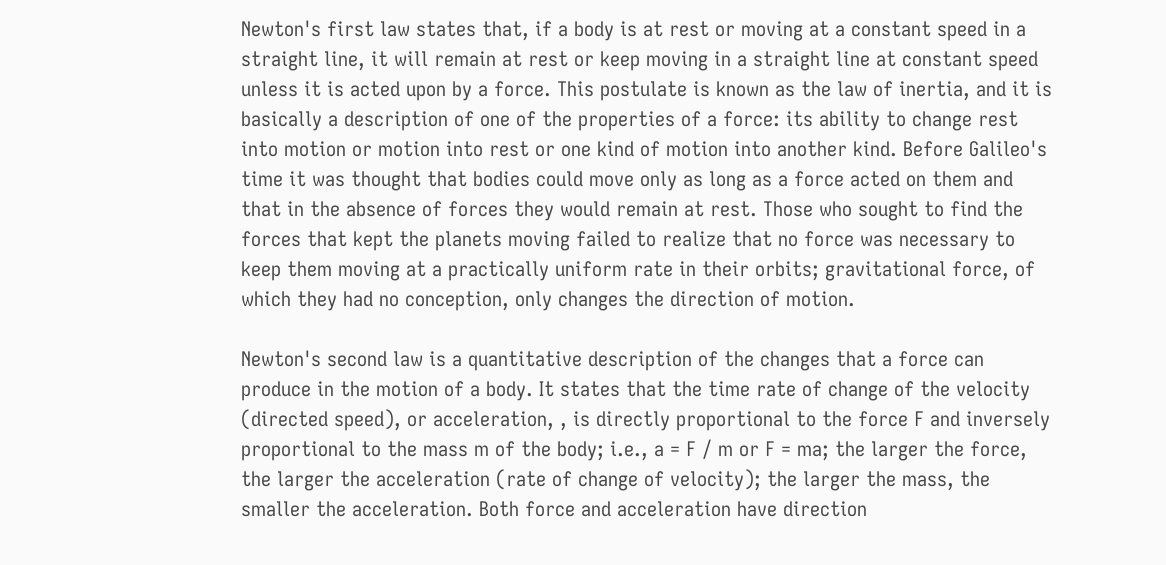Newton's first law states that, if a body is at rest or moving at a constant speed in a straight line, it will remain at rest or keep moving in a straight line at constant speed unless it is acted upon by a force. This postulate is known as the law of inertia, and it is basically a description of one of the properties of a force: its ability to change rest into motion or motion into rest or one kind of motion into another kind. Before Galileo's time it was thought that bodies could move only as long as a force acted on them and that in the absence of forces they would remain at rest. Those who sought to find the forces that kept the planets moving failed to realize that no force was necessary to keep them moving at a practically uniform rate in their orbits; gravitational force, of which they had no conception, only changes the direction of motion.

Newton's second law is a quantitative description of the changes that a force can produce in the motion of a body. It states that the time rate of change of the velocity (directed speed), or acceleration, , is directly proportional to the force F and inversely proportional to the mass m of the body; i.e., a = F / m or F = ma; the larger the force, the larger the acceleration (rate of change of velocity); the larger the mass, the smaller the acceleration. Both force and acceleration have direction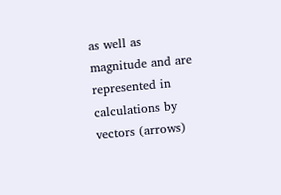as well as magnitude and are represented in calculations by vectors (arrows)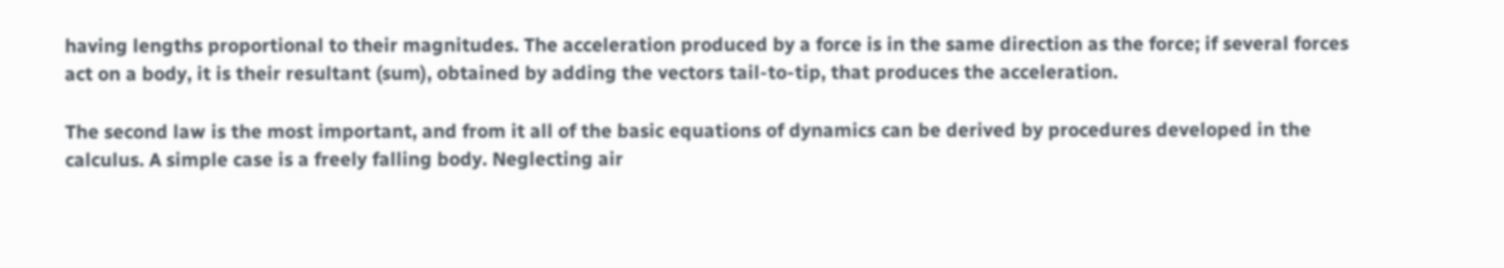having lengths proportional to their magnitudes. The acceleration produced by a force is in the same direction as the force; if several forces act on a body, it is their resultant (sum), obtained by adding the vectors tail-to-tip, that produces the acceleration.

The second law is the most important, and from it all of the basic equations of dynamics can be derived by procedures developed in the calculus. A simple case is a freely falling body. Neglecting air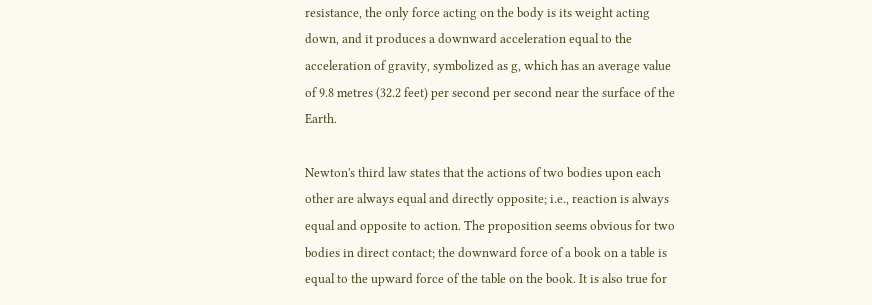resistance, the only force acting on the body is its weight acting down, and it produces a downward acceleration equal to the acceleration of gravity, symbolized as g, which has an average value of 9.8 metres (32.2 feet) per second per second near the surface of the Earth.

Newton's third law states that the actions of two bodies upon each other are always equal and directly opposite; i.e., reaction is always equal and opposite to action. The proposition seems obvious for two bodies in direct contact; the downward force of a book on a table is equal to the upward force of the table on the book. It is also true for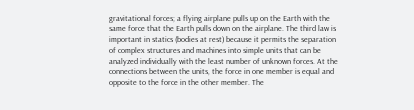gravitational forces; a flying airplane pulls up on the Earth with the same force that the Earth pulls down on the airplane. The third law is important in statics (bodies at rest) because it permits the separation of complex structures and machines into simple units that can be analyzed individually with the least number of unknown forces. At the connections between the units, the force in one member is equal and opposite to the force in the other member. The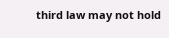third law may not hold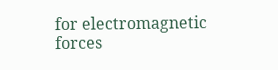for electromagnetic forces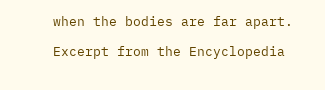when the bodies are far apart.

Excerpt from the Encyclopedia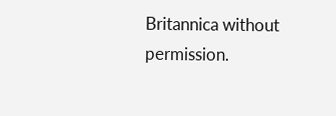Britannica without permission.